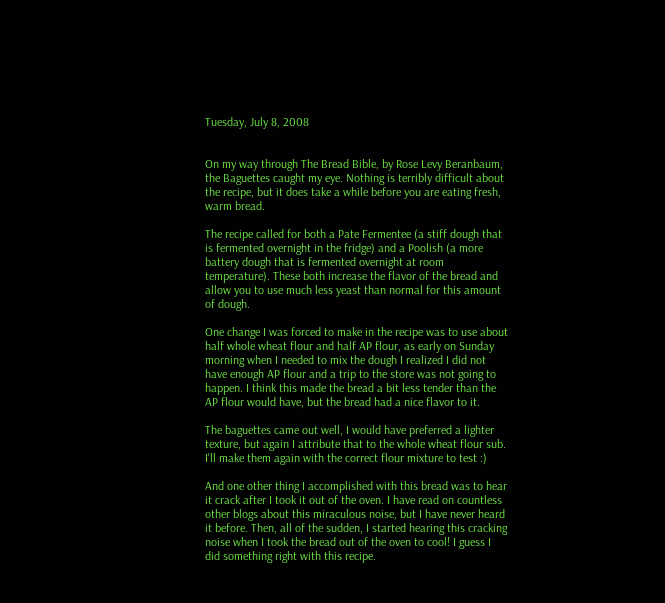Tuesday, July 8, 2008


On my way through The Bread Bible, by Rose Levy Beranbaum, the Baguettes caught my eye. Nothing is terribly difficult about the recipe, but it does take a while before you are eating fresh, warm bread.

The recipe called for both a Pate Fermentee (a stiff dough that is fermented overnight in the fridge) and a Poolish (a more battery dough that is fermented overnight at room temperature). These both increase the flavor of the bread and allow you to use much less yeast than normal for this amount of dough.

One change I was forced to make in the recipe was to use about half whole wheat flour and half AP flour, as early on Sunday morning when I needed to mix the dough I realized I did not have enough AP flour and a trip to the store was not going to happen. I think this made the bread a bit less tender than the AP flour would have, but the bread had a nice flavor to it.

The baguettes came out well, I would have preferred a lighter texture, but again I attribute that to the whole wheat flour sub. I'll make them again with the correct flour mixture to test :)

And one other thing I accomplished with this bread was to hear it crack after I took it out of the oven. I have read on countless other blogs about this miraculous noise, but I have never heard it before. Then, all of the sudden, I started hearing this cracking noise when I took the bread out of the oven to cool! I guess I did something right with this recipe.